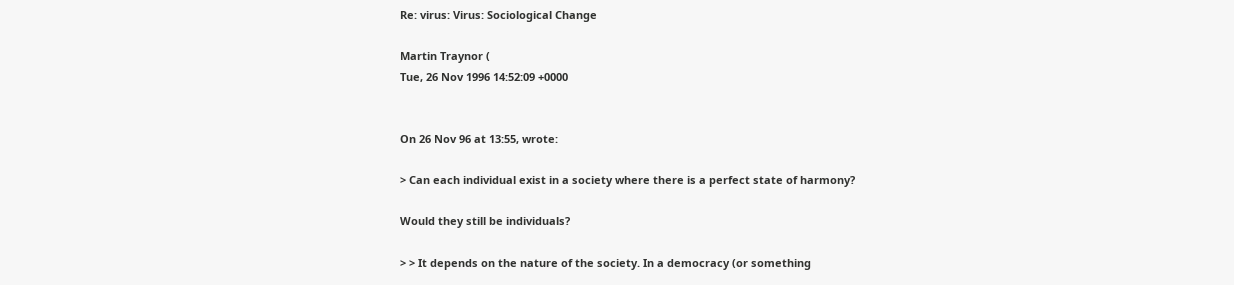Re: virus: Virus: Sociological Change

Martin Traynor (
Tue, 26 Nov 1996 14:52:09 +0000


On 26 Nov 96 at 13:55, wrote:

> Can each individual exist in a society where there is a perfect state of harmony?

Would they still be individuals?

> > It depends on the nature of the society. In a democracy (or something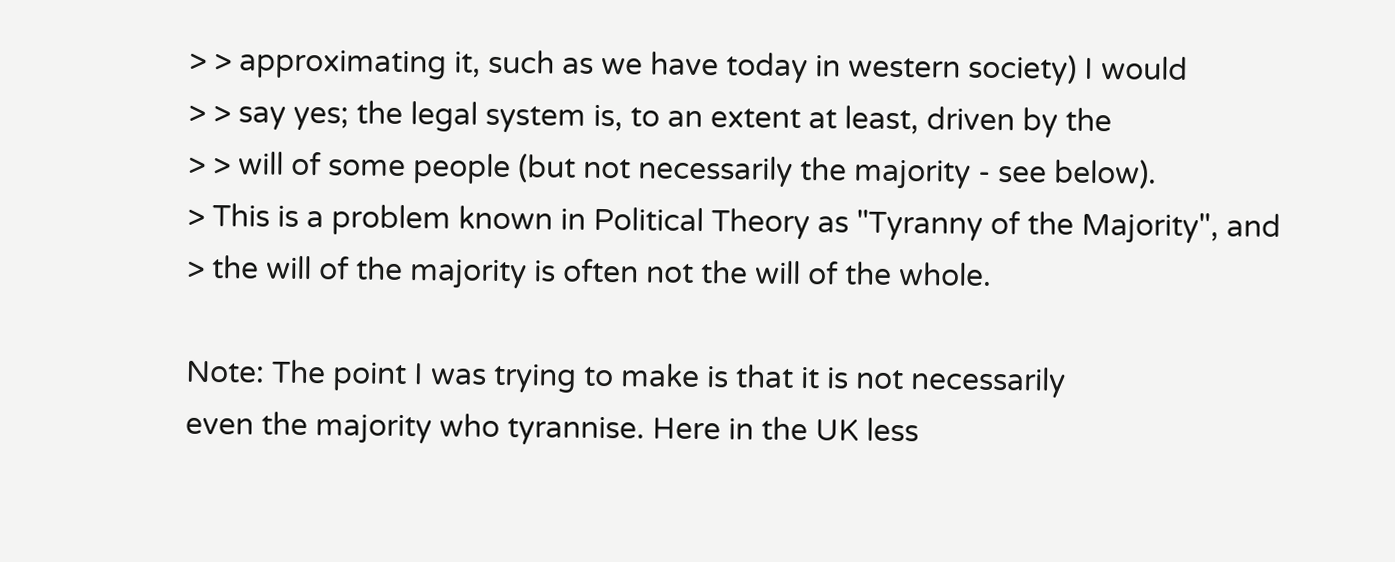> > approximating it, such as we have today in western society) I would
> > say yes; the legal system is, to an extent at least, driven by the
> > will of some people (but not necessarily the majority - see below).
> This is a problem known in Political Theory as "Tyranny of the Majority", and
> the will of the majority is often not the will of the whole.

Note: The point I was trying to make is that it is not necessarily
even the majority who tyrannise. Here in the UK less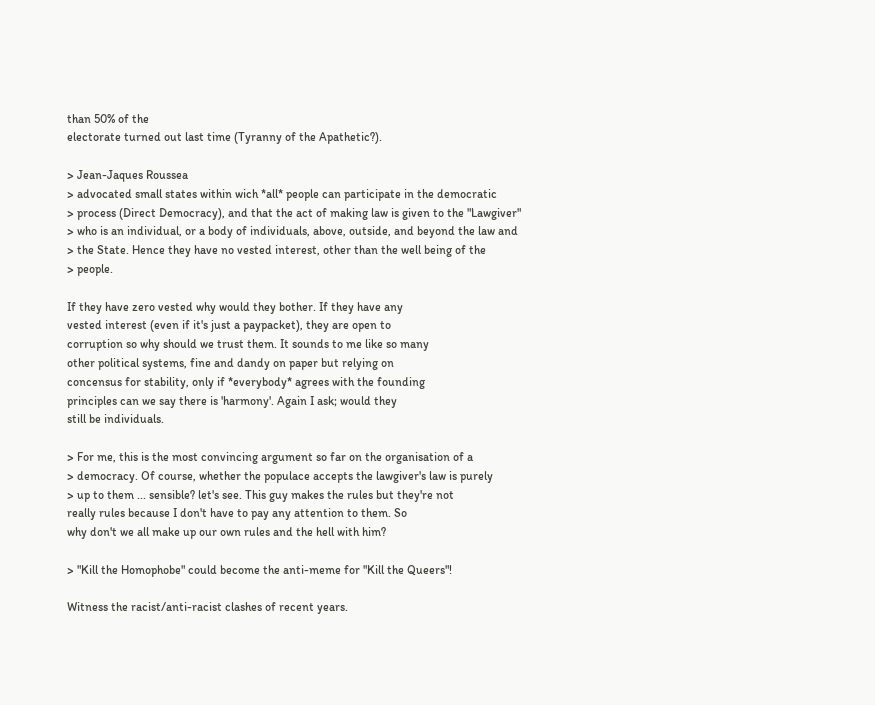than 50% of the
electorate turned out last time (Tyranny of the Apathetic?).

> Jean-Jaques Roussea
> advocated small states within wich *all* people can participate in the democratic
> process (Direct Democracy), and that the act of making law is given to the "Lawgiver"
> who is an individual, or a body of individuals, above, outside, and beyond the law and
> the State. Hence they have no vested interest, other than the well being of the
> people.

If they have zero vested why would they bother. If they have any
vested interest (even if it's just a paypacket), they are open to
corruption so why should we trust them. It sounds to me like so many
other political systems, fine and dandy on paper but relying on
concensus for stability, only if *everybody* agrees with the founding
principles can we say there is 'harmony'. Again I ask; would they
still be individuals.

> For me, this is the most convincing argument so far on the organisation of a
> democracy. Of course, whether the populace accepts the lawgiver's law is purely
> up to them ... sensible? let's see. This guy makes the rules but they're not
really rules because I don't have to pay any attention to them. So
why don't we all make up our own rules and the hell with him?

> "Kill the Homophobe" could become the anti-meme for "Kill the Queers"!

Witness the racist/anti-racist clashes of recent years.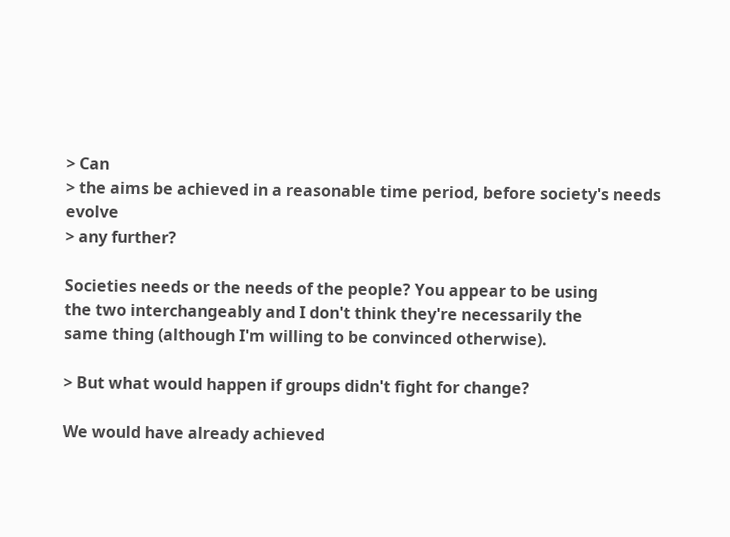> Can
> the aims be achieved in a reasonable time period, before society's needs evolve
> any further?

Societies needs or the needs of the people? You appear to be using
the two interchangeably and I don't think they're necessarily the
same thing (although I'm willing to be convinced otherwise).

> But what would happen if groups didn't fight for change?

We would have already achieved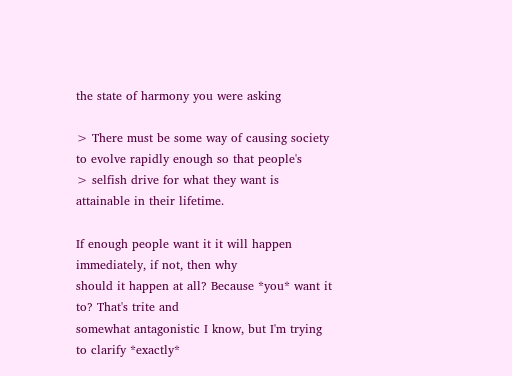the state of harmony you were asking

> There must be some way of causing society to evolve rapidly enough so that people's
> selfish drive for what they want is attainable in their lifetime.

If enough people want it it will happen immediately, if not, then why
should it happen at all? Because *you* want it to? That's trite and
somewhat antagonistic I know, but I'm trying to clarify *exactly*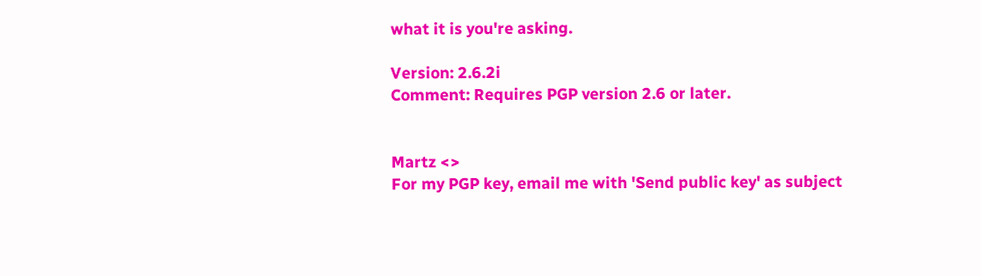what it is you're asking.

Version: 2.6.2i
Comment: Requires PGP version 2.6 or later.


Martz <>
For my PGP key, email me with 'Send public key' as subject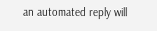an automated reply will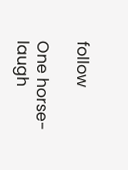follow

One horse-laugh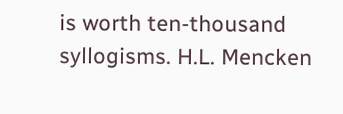is worth ten-thousand syllogisms. H.L. Mencken